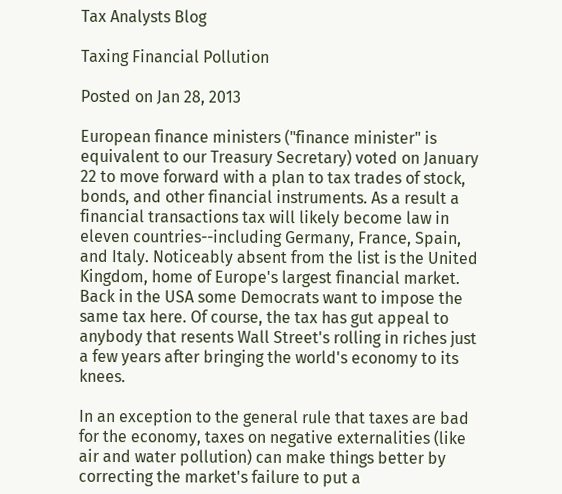Tax Analysts Blog

Taxing Financial Pollution

Posted on Jan 28, 2013

European finance ministers ("finance minister" is equivalent to our Treasury Secretary) voted on January 22 to move forward with a plan to tax trades of stock, bonds, and other financial instruments. As a result a financial transactions tax will likely become law in eleven countries--including Germany, France, Spain, and Italy. Noticeably absent from the list is the United Kingdom, home of Europe's largest financial market. Back in the USA some Democrats want to impose the same tax here. Of course, the tax has gut appeal to anybody that resents Wall Street's rolling in riches just a few years after bringing the world's economy to its knees.

In an exception to the general rule that taxes are bad for the economy, taxes on negative externalities (like air and water pollution) can make things better by correcting the market's failure to put a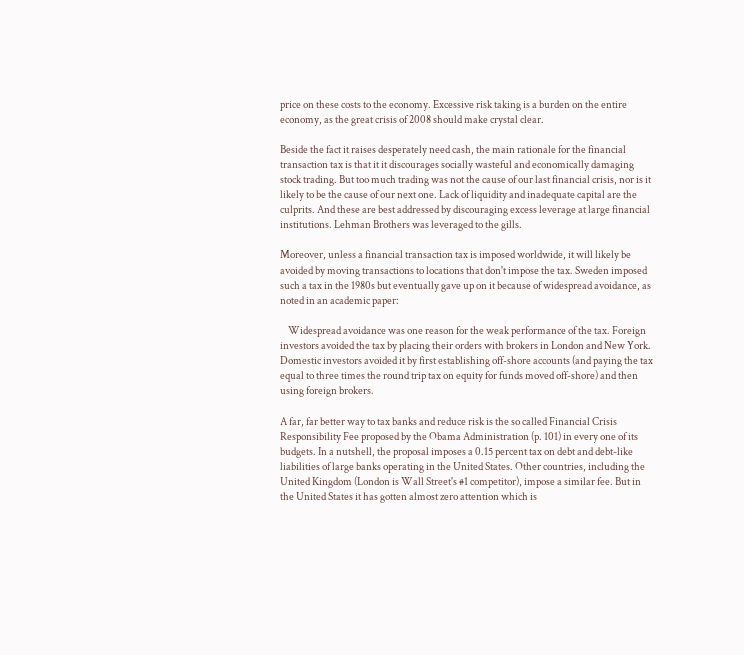price on these costs to the economy. Excessive risk taking is a burden on the entire economy, as the great crisis of 2008 should make crystal clear.

Beside the fact it raises desperately need cash, the main rationale for the financial transaction tax is that it it discourages socially wasteful and economically damaging stock trading. But too much trading was not the cause of our last financial crisis, nor is it likely to be the cause of our next one. Lack of liquidity and inadequate capital are the culprits. And these are best addressed by discouraging excess leverage at large financial institutions. Lehman Brothers was leveraged to the gills.

Moreover, unless a financial transaction tax is imposed worldwide, it will likely be avoided by moving transactions to locations that don't impose the tax. Sweden imposed such a tax in the 1980s but eventually gave up on it because of widespread avoidance, as noted in an academic paper:

    Widespread avoidance was one reason for the weak performance of the tax. Foreign investors avoided the tax by placing their orders with brokers in London and New York. Domestic investors avoided it by first establishing off-shore accounts (and paying the tax equal to three times the round trip tax on equity for funds moved off-shore) and then using foreign brokers.

A far, far better way to tax banks and reduce risk is the so called Financial Crisis Responsibility Fee proposed by the Obama Administration (p. 101) in every one of its budgets. In a nutshell, the proposal imposes a 0.15 percent tax on debt and debt-like liabilities of large banks operating in the United States. Other countries, including the United Kingdom (London is Wall Street's #1 competitor), impose a similar fee. But in the United States it has gotten almost zero attention which is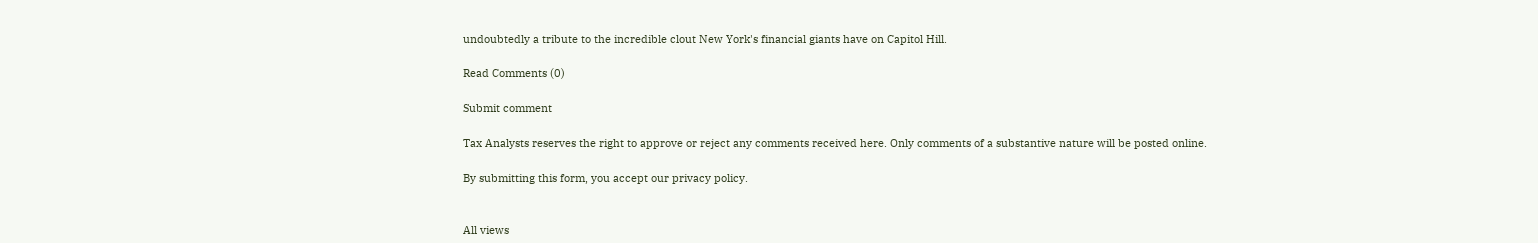undoubtedly a tribute to the incredible clout New York's financial giants have on Capitol Hill.

Read Comments (0)

Submit comment

Tax Analysts reserves the right to approve or reject any comments received here. Only comments of a substantive nature will be posted online.

By submitting this form, you accept our privacy policy.


All views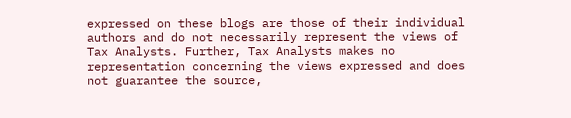expressed on these blogs are those of their individual authors and do not necessarily represent the views of Tax Analysts. Further, Tax Analysts makes no representation concerning the views expressed and does not guarantee the source,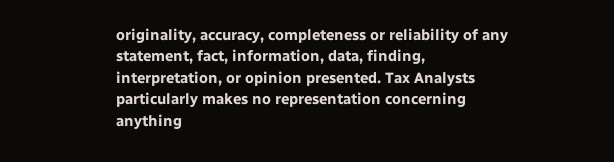originality, accuracy, completeness or reliability of any statement, fact, information, data, finding, interpretation, or opinion presented. Tax Analysts particularly makes no representation concerning anything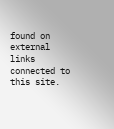found on external links connected to this site.